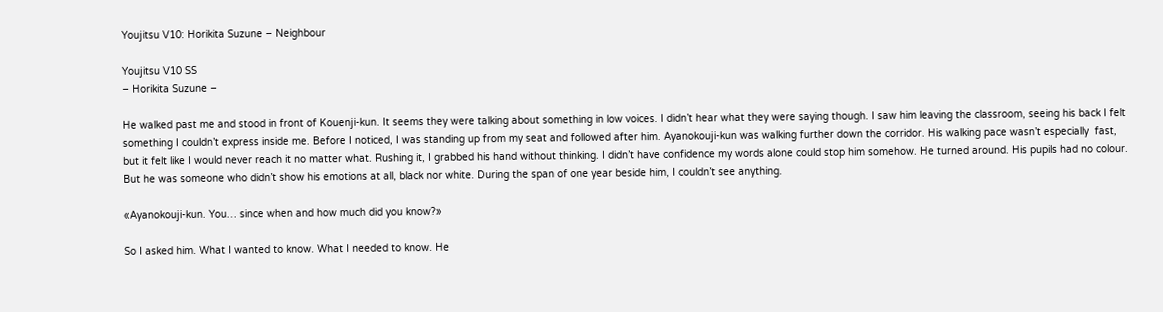Youjitsu V10: Horikita Suzune – Neighbour

Youjitsu V10 SS
– Horikita Suzune –

He walked past me and stood in front of Kouenji-kun. It seems they were talking about something in low voices. I didn’t hear what they were saying though. I saw him leaving the classroom, seeing his back I felt something I couldn’t express inside me. Before I noticed, I was standing up from my seat and followed after him. Ayanokouji-kun was walking further down the corridor. His walking pace wasn’t especially  fast, but it felt like I would never reach it no matter what. Rushing it, I grabbed his hand without thinking. I didn’t have confidence my words alone could stop him somehow. He turned around. His pupils had no colour. But he was someone who didn’t show his emotions at all, black nor white. During the span of one year beside him, I couldn’t see anything.

«Ayanokouji-kun. You… since when and how much did you know?»

So I asked him. What I wanted to know. What I needed to know. He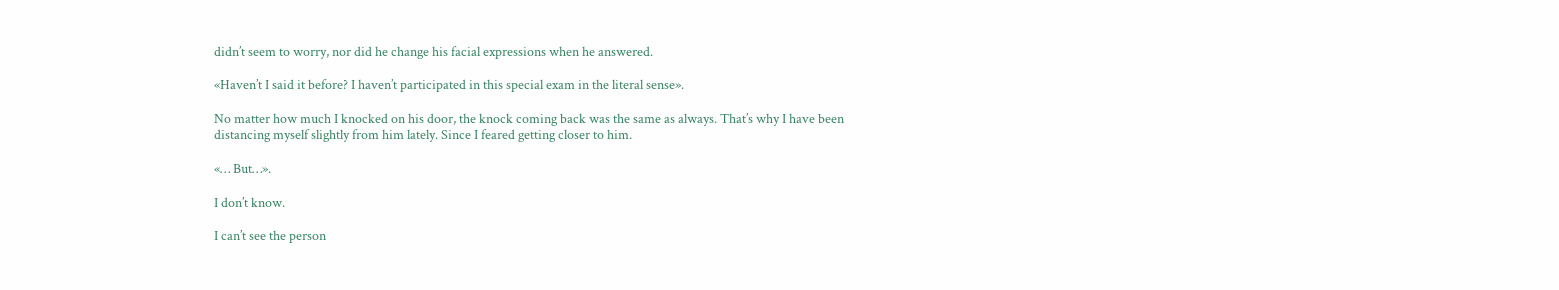didn’t seem to worry, nor did he change his facial expressions when he answered.

«Haven’t I said it before? I haven’t participated in this special exam in the literal sense».

No matter how much I knocked on his door, the knock coming back was the same as always. That’s why I have been distancing myself slightly from him lately. Since I feared getting closer to him.

«… But…».

I don’t know.

I can’t see the person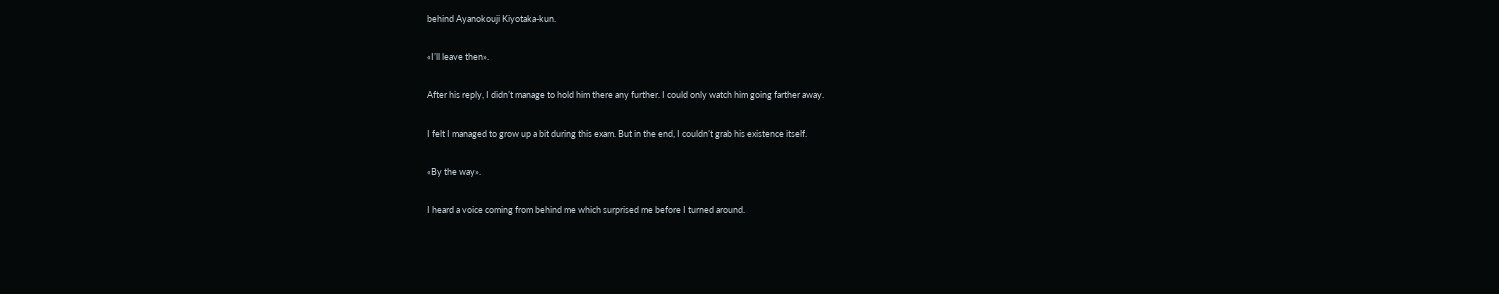behind Ayanokouji Kiyotaka-kun.

«I’ll leave then».

After his reply, I didn’t manage to hold him there any further. I could only watch him going farther away.

I felt I managed to grow up a bit during this exam. But in the end, I couldn’t grab his existence itself.

«By the way».

I heard a voice coming from behind me which surprised me before I turned around.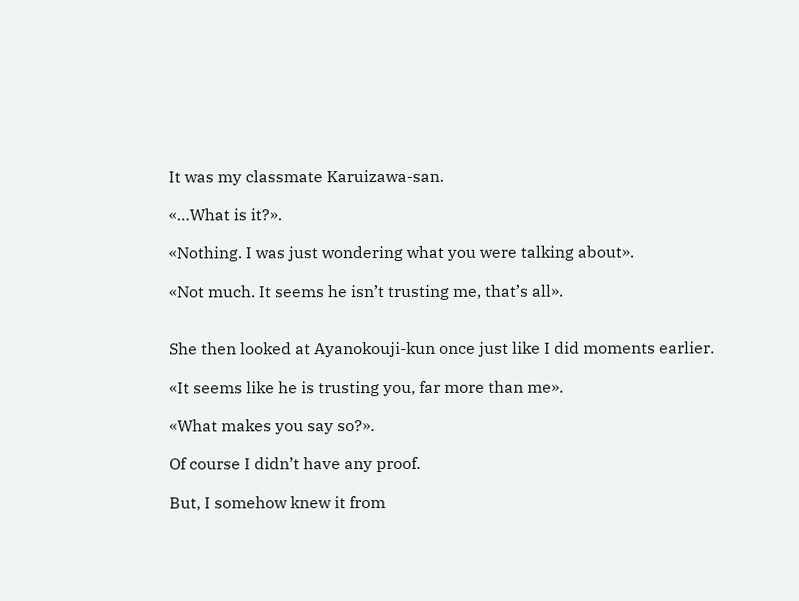It was my classmate Karuizawa-san.

«…What is it?».

«Nothing. I was just wondering what you were talking about».

«Not much. It seems he isn’t trusting me, that’s all».


She then looked at Ayanokouji-kun once just like I did moments earlier.

«It seems like he is trusting you, far more than me».

«What makes you say so?».

Of course I didn’t have any proof.

But, I somehow knew it from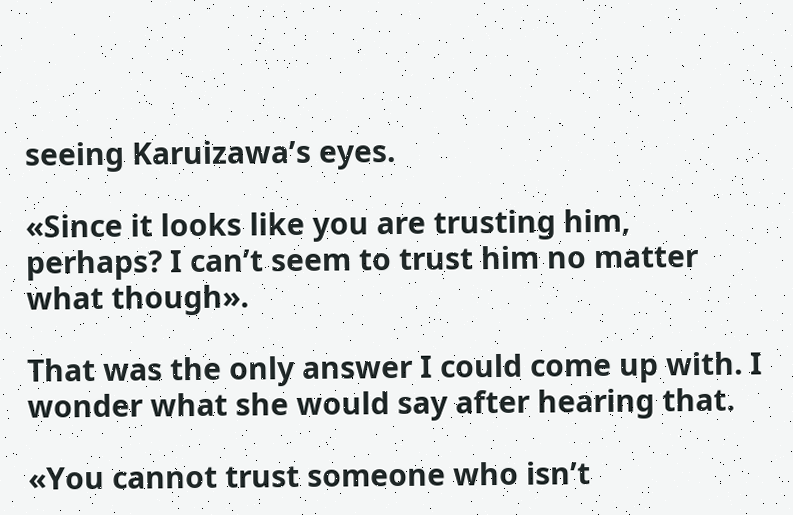seeing Karuizawa’s eyes.

«Since it looks like you are trusting him, perhaps? I can’t seem to trust him no matter what though».

That was the only answer I could come up with. I wonder what she would say after hearing that.

«You cannot trust someone who isn’t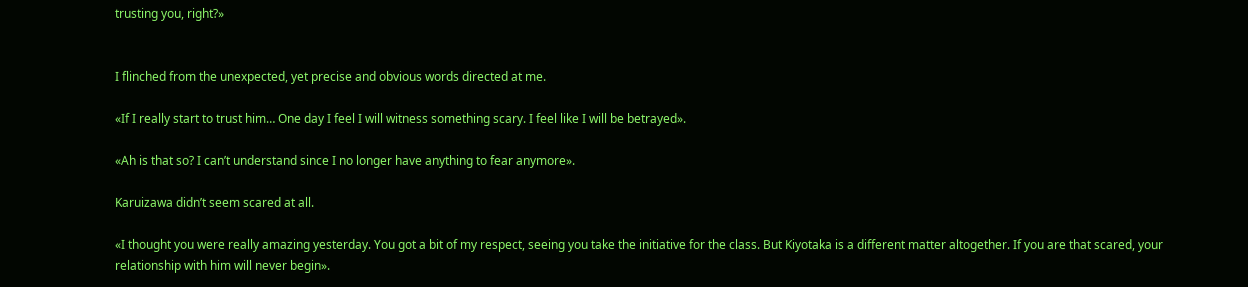trusting you, right?»


I flinched from the unexpected, yet precise and obvious words directed at me.

«If I really start to trust him… One day I feel I will witness something scary. I feel like I will be betrayed».

«Ah is that so? I can’t understand since I no longer have anything to fear anymore».

Karuizawa didn’t seem scared at all.

«I thought you were really amazing yesterday. You got a bit of my respect, seeing you take the initiative for the class. But Kiyotaka is a different matter altogether. If you are that scared, your relationship with him will never begin».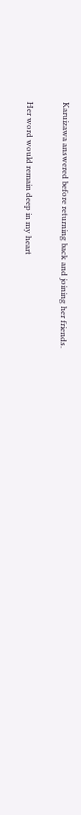Karuizawa answered before returning back and joining her friends.

Her word would remain deep in my heart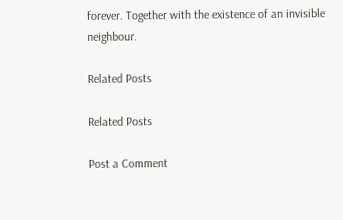forever. Together with the existence of an invisible neighbour.

Related Posts

Related Posts

Post a Comment